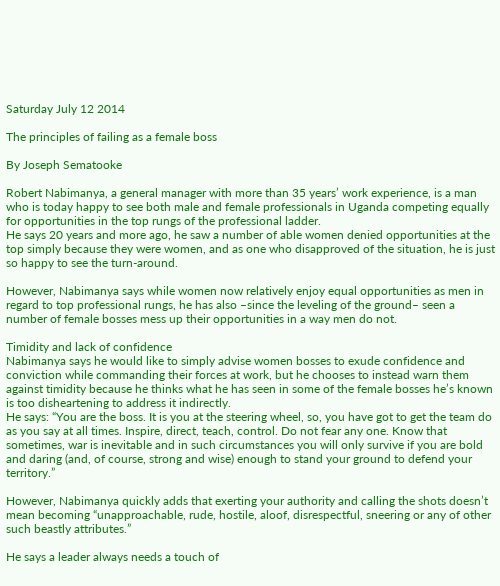Saturday July 12 2014

The principles of failing as a female boss

By Joseph Sematooke

Robert Nabimanya, a general manager with more than 35 years’ work experience, is a man who is today happy to see both male and female professionals in Uganda competing equally for opportunities in the top rungs of the professional ladder.
He says 20 years and more ago, he saw a number of able women denied opportunities at the top simply because they were women, and as one who disapproved of the situation, he is just so happy to see the turn-around.

However, Nabimanya says while women now relatively enjoy equal opportunities as men in regard to top professional rungs, he has also –since the leveling of the ground– seen a number of female bosses mess up their opportunities in a way men do not.

Timidity and lack of confidence
Nabimanya says he would like to simply advise women bosses to exude confidence and conviction while commanding their forces at work, but he chooses to instead warn them against timidity because he thinks what he has seen in some of the female bosses he’s known is too disheartening to address it indirectly.
He says: “You are the boss. It is you at the steering wheel, so, you have got to get the team do as you say at all times. Inspire, direct, teach, control. Do not fear any one. Know that sometimes, war is inevitable and in such circumstances you will only survive if you are bold and daring (and, of course, strong and wise) enough to stand your ground to defend your territory.”

However, Nabimanya quickly adds that exerting your authority and calling the shots doesn’t mean becoming “unapproachable, rude, hostile, aloof, disrespectful, sneering or any of other such beastly attributes.”

He says a leader always needs a touch of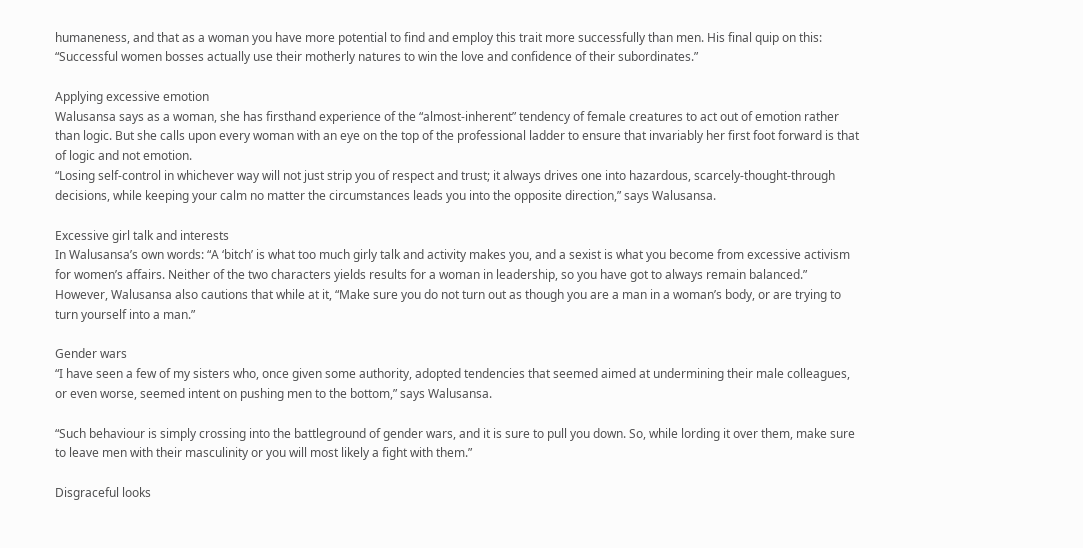humaneness, and that as a woman you have more potential to find and employ this trait more successfully than men. His final quip on this: “Successful women bosses actually use their motherly natures to win the love and confidence of their subordinates.”

Applying excessive emotion
Walusansa says as a woman, she has firsthand experience of the “almost-inherent” tendency of female creatures to act out of emotion rather than logic. But she calls upon every woman with an eye on the top of the professional ladder to ensure that invariably her first foot forward is that of logic and not emotion.
“Losing self-control in whichever way will not just strip you of respect and trust; it always drives one into hazardous, scarcely-thought-through decisions, while keeping your calm no matter the circumstances leads you into the opposite direction,” says Walusansa.

Excessive girl talk and interests
In Walusansa’s own words: “A ‘bitch’ is what too much girly talk and activity makes you, and a sexist is what you become from excessive activism for women’s affairs. Neither of the two characters yields results for a woman in leadership, so you have got to always remain balanced.” However, Walusansa also cautions that while at it, “Make sure you do not turn out as though you are a man in a woman’s body, or are trying to turn yourself into a man.”

Gender wars
“I have seen a few of my sisters who, once given some authority, adopted tendencies that seemed aimed at undermining their male colleagues, or even worse, seemed intent on pushing men to the bottom,” says Walusansa.

“Such behaviour is simply crossing into the battleground of gender wars, and it is sure to pull you down. So, while lording it over them, make sure to leave men with their masculinity or you will most likely a fight with them.”

Disgraceful looks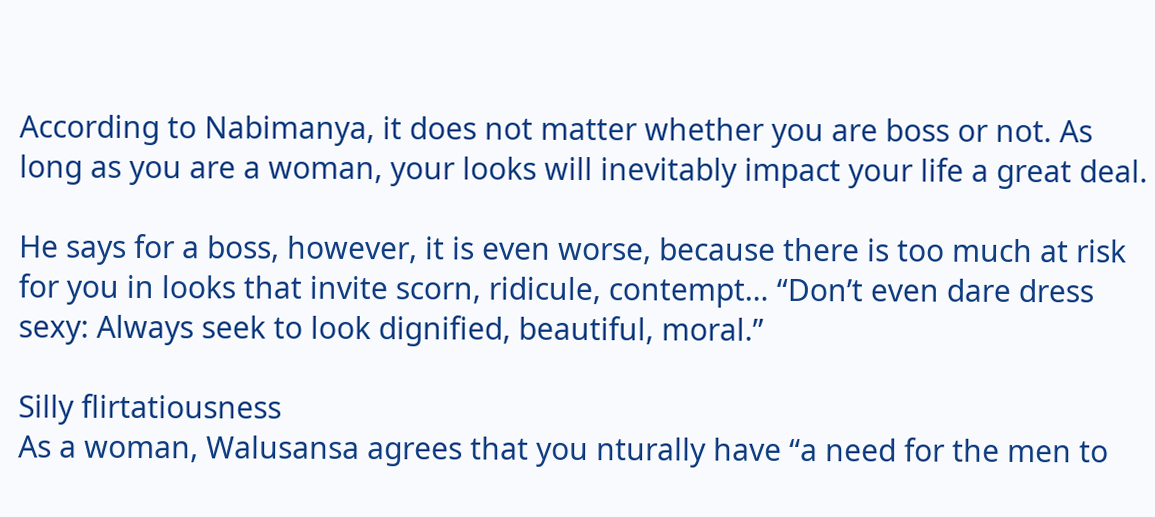According to Nabimanya, it does not matter whether you are boss or not. As long as you are a woman, your looks will inevitably impact your life a great deal.

He says for a boss, however, it is even worse, because there is too much at risk for you in looks that invite scorn, ridicule, contempt… “Don’t even dare dress sexy: Always seek to look dignified, beautiful, moral.”

Silly flirtatiousness
As a woman, Walusansa agrees that you nturally have “a need for the men to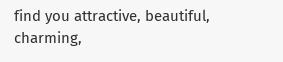find you attractive, beautiful, charming,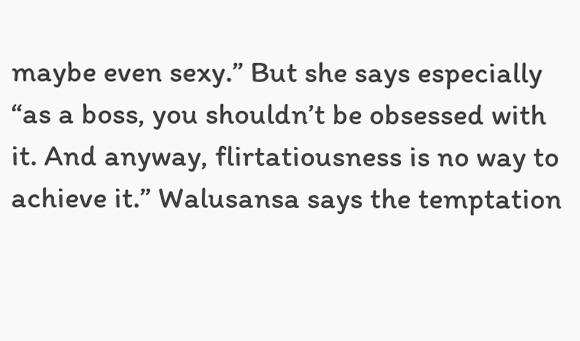maybe even sexy.” But she says especially “as a boss, you shouldn’t be obsessed with it. And anyway, flirtatiousness is no way to achieve it.” Walusansa says the temptation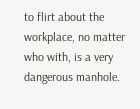to flirt about the workplace, no matter who with, is a very dangerous manhole.